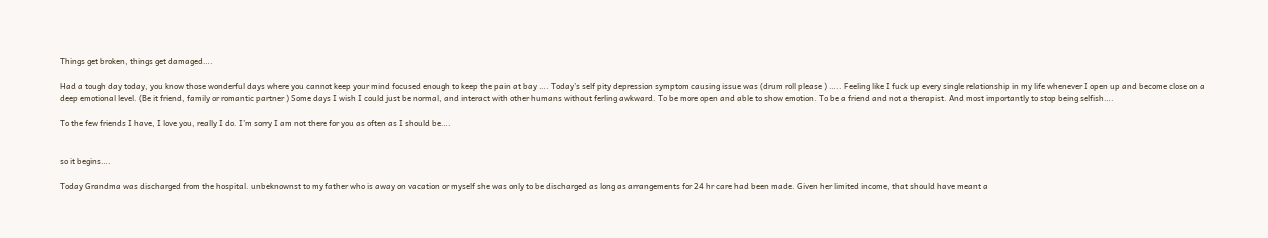Things get broken, things get damaged….

Had a tough day today, you know those wonderful days where you cannot keep your mind focused enough to keep the pain at bay …. Today’s self pity depression symptom causing issue was (drum roll please ) ….. Feeling like I fuck up every single relationship in my life whenever I open up and become close on a deep emotional level. (Be it friend, family or romantic partner ) Some days I wish I could just be normal, and interact with other humans without ferling awkward. To be more open and able to show emotion. To be a friend and not a therapist. And most importantly to stop being selfish….

To the few friends I have, I love you, really I do. I’m sorry I am not there for you as often as I should be….


so it begins….

Today Grandma was discharged from the hospital. unbeknownst to my father who is away on vacation or myself she was only to be discharged as long as arrangements for 24 hr care had been made. Given her limited income, that should have meant a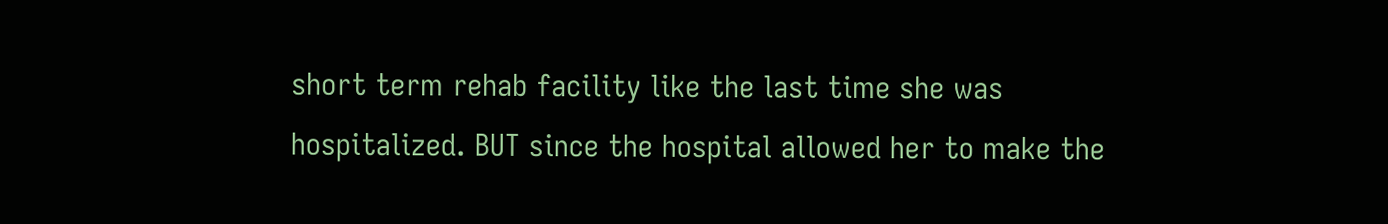short term rehab facility like the last time she was hospitalized. BUT since the hospital allowed her to make the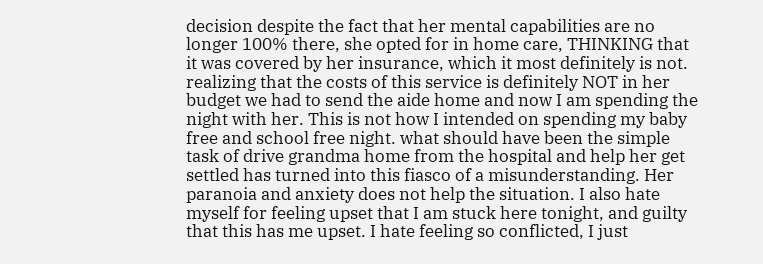decision despite the fact that her mental capabilities are no longer 100% there, she opted for in home care, THINKING that it was covered by her insurance, which it most definitely is not. realizing that the costs of this service is definitely NOT in her budget we had to send the aide home and now I am spending the night with her. This is not how I intended on spending my baby free and school free night. what should have been the simple task of drive grandma home from the hospital and help her get settled has turned into this fiasco of a misunderstanding. Her paranoia and anxiety does not help the situation. I also hate myself for feeling upset that I am stuck here tonight, and guilty that this has me upset. I hate feeling so conflicted, I just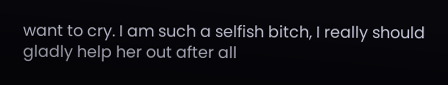want to cry. I am such a selfish bitch, I really should gladly help her out after all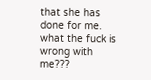that she has done for me. what the fuck is wrong with me???